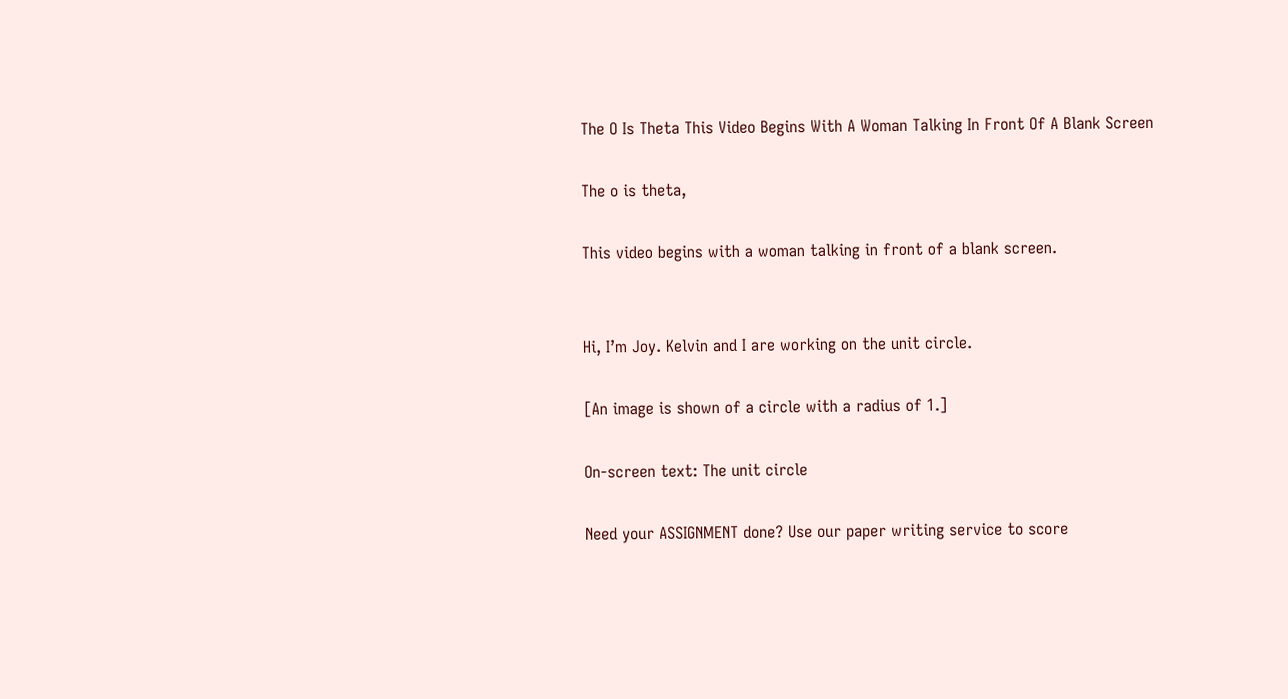The O Is Theta This Video Begins With A Woman Talking In Front Of A Blank Screen

The o is theta,

This video begins with a woman talking in front of a blank screen.


Hi, I’m Joy. Kelvin and I are working on the unit circle.

[An image is shown of a circle with a radius of 1.]

On-screen text: The unit circle

Need your ASSIGNMENT done? Use our paper writing service to score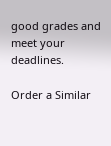good grades and meet your deadlines.

Order a Similar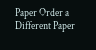Paper Order a Different Paper